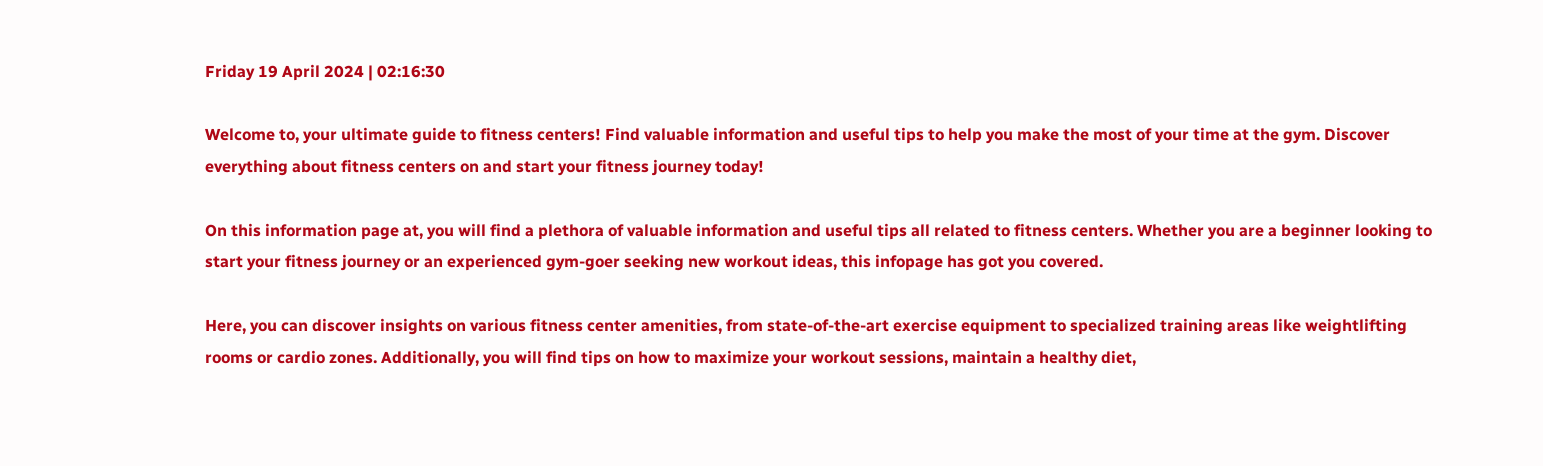Friday 19 April 2024 | 02:16:30

Welcome to, your ultimate guide to fitness centers! Find valuable information and useful tips to help you make the most of your time at the gym. Discover everything about fitness centers on and start your fitness journey today!

On this information page at, you will find a plethora of valuable information and useful tips all related to fitness centers. Whether you are a beginner looking to start your fitness journey or an experienced gym-goer seeking new workout ideas, this infopage has got you covered.

Here, you can discover insights on various fitness center amenities, from state-of-the-art exercise equipment to specialized training areas like weightlifting rooms or cardio zones. Additionally, you will find tips on how to maximize your workout sessions, maintain a healthy diet,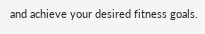and achieve your desired fitness goals.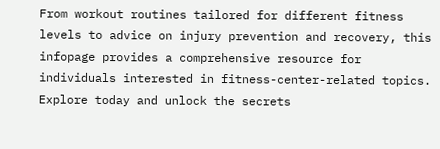From workout routines tailored for different fitness levels to advice on injury prevention and recovery, this infopage provides a comprehensive resource for individuals interested in fitness-center-related topics. Explore today and unlock the secrets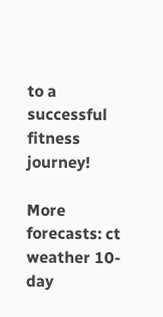to a successful fitness journey!

More forecasts: ct weather 10-day